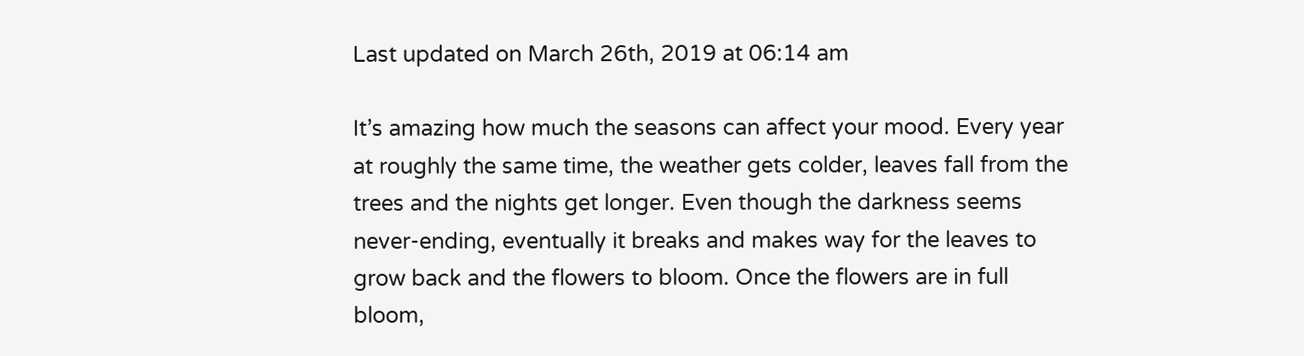Last updated on March 26th, 2019 at 06:14 am

It’s amazing how much the seasons can affect your mood. Every year at roughly the same time, the weather gets colder, leaves fall from the trees and the nights get longer. Even though the darkness seems never-ending, eventually it breaks and makes way for the leaves to grow back and the flowers to bloom. Once the flowers are in full bloom,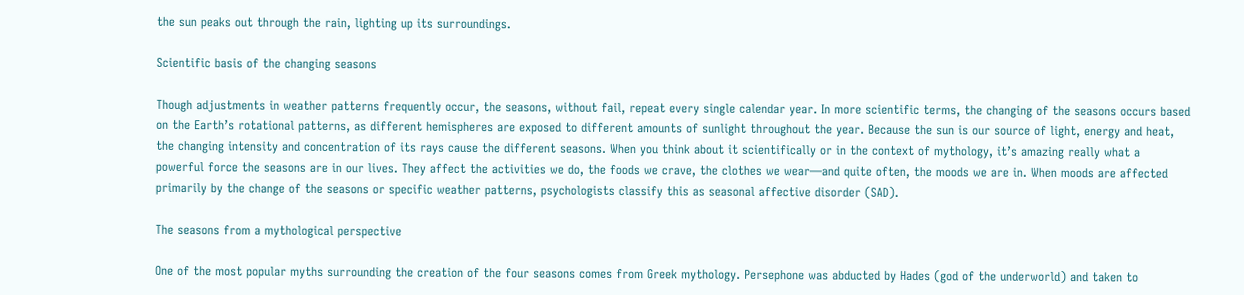the sun peaks out through the rain, lighting up its surroundings.

Scientific basis of the changing seasons

Though adjustments in weather patterns frequently occur, the seasons, without fail, repeat every single calendar year. In more scientific terms, the changing of the seasons occurs based on the Earth’s rotational patterns, as different hemispheres are exposed to different amounts of sunlight throughout the year. Because the sun is our source of light, energy and heat, the changing intensity and concentration of its rays cause the different seasons. When you think about it scientifically or in the context of mythology, it’s amazing really what a powerful force the seasons are in our lives. They affect the activities we do, the foods we crave, the clothes we wear—and quite often, the moods we are in. When moods are affected primarily by the change of the seasons or specific weather patterns, psychologists classify this as seasonal affective disorder (SAD).

The seasons from a mythological perspective

One of the most popular myths surrounding the creation of the four seasons comes from Greek mythology. Persephone was abducted by Hades (god of the underworld) and taken to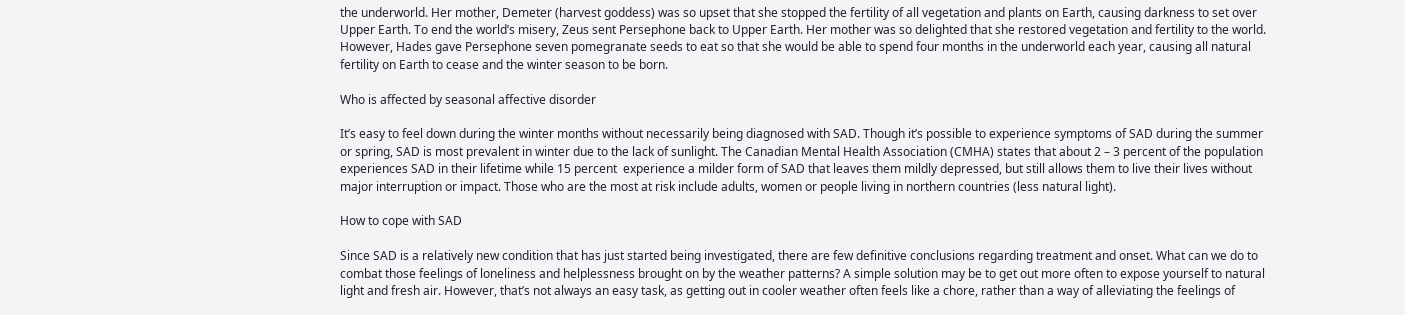the underworld. Her mother, Demeter (harvest goddess) was so upset that she stopped the fertility of all vegetation and plants on Earth, causing darkness to set over Upper Earth. To end the world’s misery, Zeus sent Persephone back to Upper Earth. Her mother was so delighted that she restored vegetation and fertility to the world. However, Hades gave Persephone seven pomegranate seeds to eat so that she would be able to spend four months in the underworld each year, causing all natural fertility on Earth to cease and the winter season to be born.

Who is affected by seasonal affective disorder

It’s easy to feel down during the winter months without necessarily being diagnosed with SAD. Though it’s possible to experience symptoms of SAD during the summer or spring, SAD is most prevalent in winter due to the lack of sunlight. The Canadian Mental Health Association (CMHA) states that about 2 – 3 percent of the population experiences SAD in their lifetime while 15 percent  experience a milder form of SAD that leaves them mildly depressed, but still allows them to live their lives without major interruption or impact. Those who are the most at risk include adults, women or people living in northern countries (less natural light).

How to cope with SAD

Since SAD is a relatively new condition that has just started being investigated, there are few definitive conclusions regarding treatment and onset. What can we do to combat those feelings of loneliness and helplessness brought on by the weather patterns? A simple solution may be to get out more often to expose yourself to natural light and fresh air. However, that’s not always an easy task, as getting out in cooler weather often feels like a chore, rather than a way of alleviating the feelings of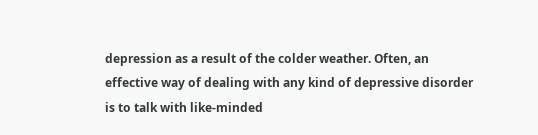depression as a result of the colder weather. Often, an effective way of dealing with any kind of depressive disorder is to talk with like-minded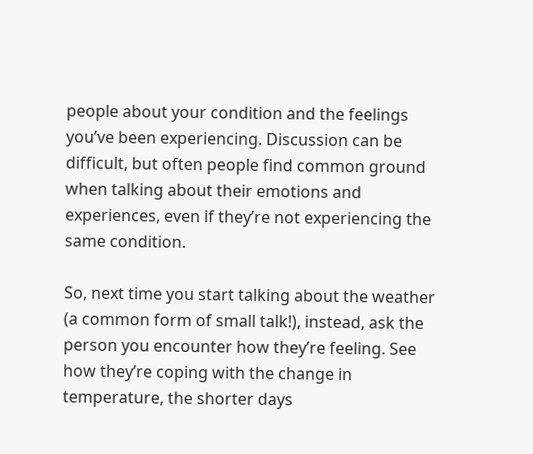people about your condition and the feelings you’ve been experiencing. Discussion can be difficult, but often people find common ground when talking about their emotions and experiences, even if they’re not experiencing the same condition.

So, next time you start talking about the weather (a common form of small talk!), instead, ask the person you encounter how they’re feeling. See how they’re coping with the change in temperature, the shorter days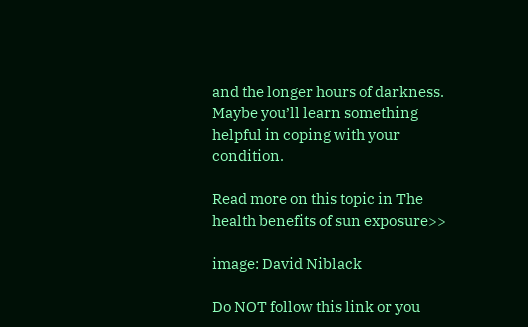and the longer hours of darkness. Maybe you’ll learn something helpful in coping with your condition.

Read more on this topic in The health benefits of sun exposure>>

image: David Niblack

Do NOT follow this link or you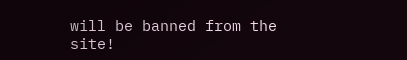will be banned from the site!